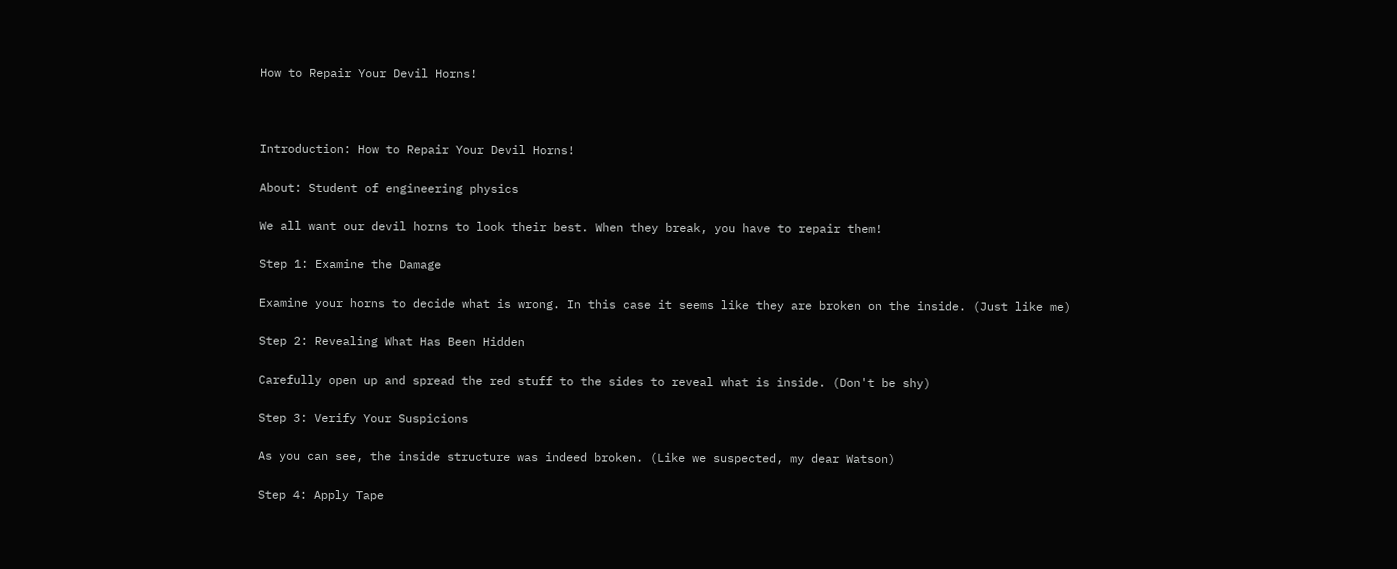How to Repair Your Devil Horns!



Introduction: How to Repair Your Devil Horns!

About: Student of engineering physics

We all want our devil horns to look their best. When they break, you have to repair them!

Step 1: Examine the Damage

Examine your horns to decide what is wrong. In this case it seems like they are broken on the inside. (Just like me)

Step 2: Revealing What Has Been Hidden

Carefully open up and spread the red stuff to the sides to reveal what is inside. (Don't be shy)

Step 3: Verify Your Suspicions

As you can see, the inside structure was indeed broken. (Like we suspected, my dear Watson)

Step 4: Apply Tape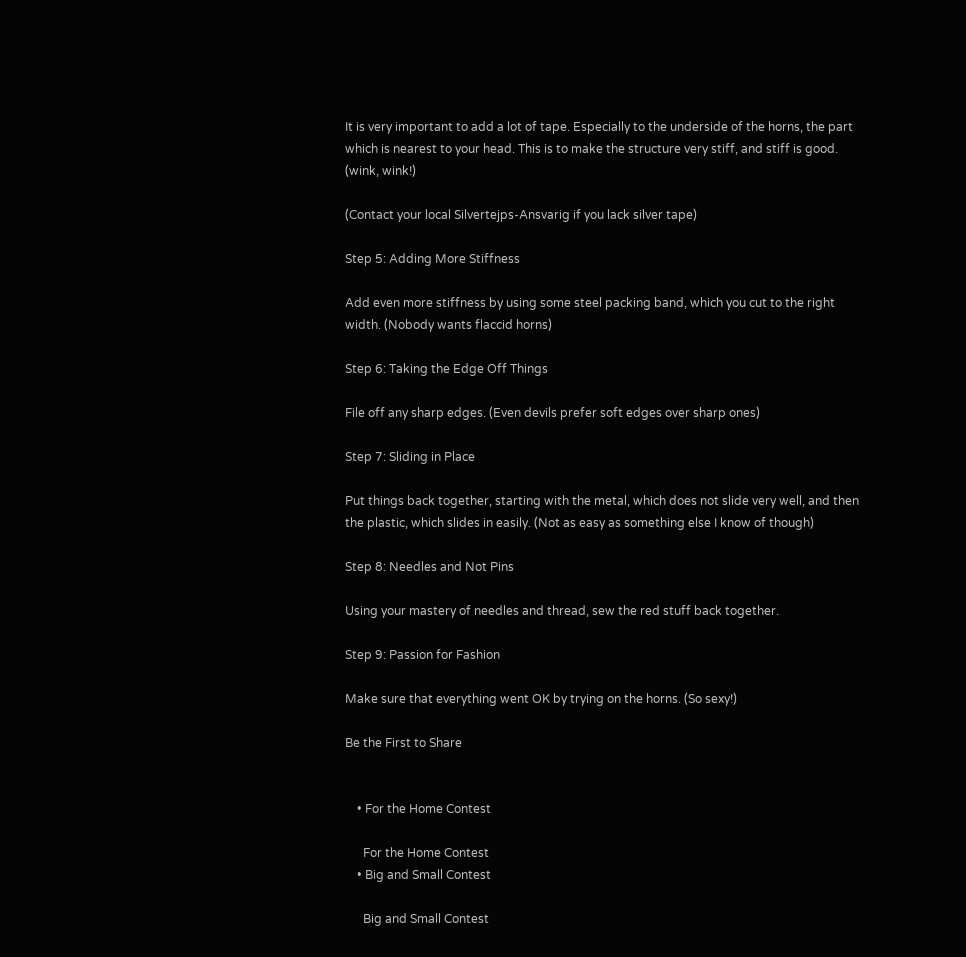It is very important to add a lot of tape. Especially to the underside of the horns, the part which is nearest to your head. This is to make the structure very stiff, and stiff is good. (wink, wink!)

(Contact your local Silvertejps-Ansvarig if you lack silver tape)

Step 5: Adding More Stiffness

Add even more stiffness by using some steel packing band, which you cut to the right width. (Nobody wants flaccid horns)

Step 6: Taking the Edge Off Things

File off any sharp edges. (Even devils prefer soft edges over sharp ones)

Step 7: Sliding in Place

Put things back together, starting with the metal, which does not slide very well, and then the plastic, which slides in easily. (Not as easy as something else I know of though)

Step 8: Needles and Not Pins

Using your mastery of needles and thread, sew the red stuff back together.

Step 9: Passion for Fashion

Make sure that everything went OK by trying on the horns. (So sexy!)

Be the First to Share


    • For the Home Contest

      For the Home Contest
    • Big and Small Contest

      Big and Small Contest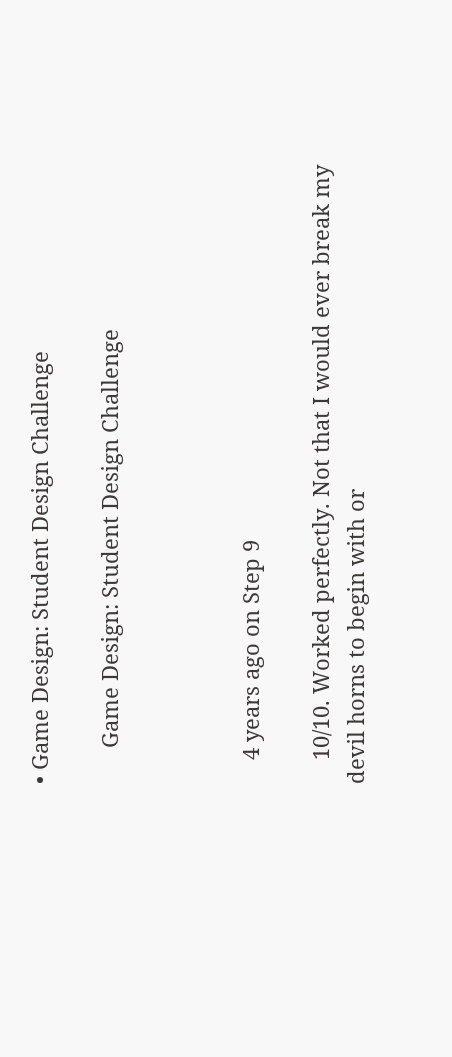• Game Design: Student Design Challenge

      Game Design: Student Design Challenge



    4 years ago on Step 9

    10/10. Worked perfectly. Not that I would ever break my devil horns to begin with or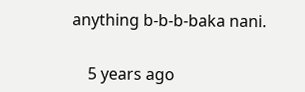anything b-b-b-baka nani.


    5 years ago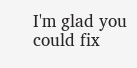I'm glad you could fix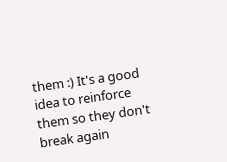them :) It's a good idea to reinforce them so they don't break again